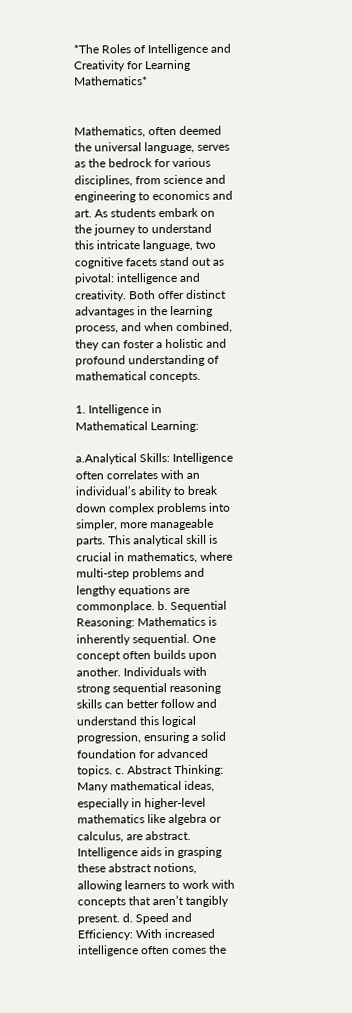*The Roles of Intelligence and Creativity for Learning Mathematics*


Mathematics, often deemed the universal language, serves as the bedrock for various disciplines, from science and engineering to economics and art. As students embark on the journey to understand this intricate language, two cognitive facets stand out as pivotal: intelligence and creativity. Both offer distinct advantages in the learning process, and when combined, they can foster a holistic and profound understanding of mathematical concepts.

1. Intelligence in Mathematical Learning:

a.Analytical Skills: Intelligence often correlates with an individual’s ability to break down complex problems into simpler, more manageable parts. This analytical skill is crucial in mathematics, where multi-step problems and lengthy equations are commonplace. b. Sequential Reasoning: Mathematics is inherently sequential. One concept often builds upon another. Individuals with strong sequential reasoning skills can better follow and understand this logical progression, ensuring a solid foundation for advanced topics. c. Abstract Thinking: Many mathematical ideas, especially in higher-level mathematics like algebra or calculus, are abstract. Intelligence aids in grasping these abstract notions, allowing learners to work with concepts that aren’t tangibly present. d. Speed and Efficiency: With increased intelligence often comes the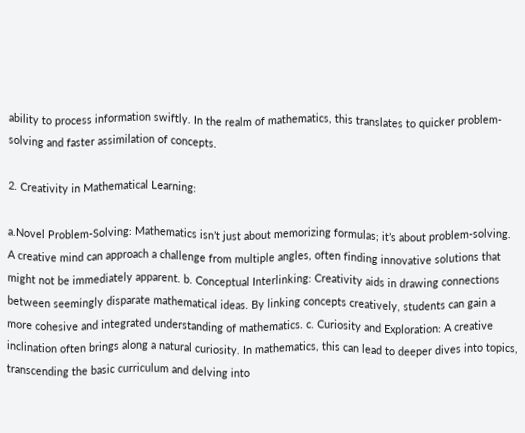ability to process information swiftly. In the realm of mathematics, this translates to quicker problem-solving and faster assimilation of concepts.

2. Creativity in Mathematical Learning:

a.Novel Problem-Solving: Mathematics isn’t just about memorizing formulas; it’s about problem-solving. A creative mind can approach a challenge from multiple angles, often finding innovative solutions that might not be immediately apparent. b. Conceptual Interlinking: Creativity aids in drawing connections between seemingly disparate mathematical ideas. By linking concepts creatively, students can gain a more cohesive and integrated understanding of mathematics. c. Curiosity and Exploration: A creative inclination often brings along a natural curiosity. In mathematics, this can lead to deeper dives into topics, transcending the basic curriculum and delving into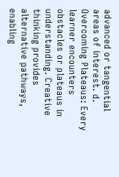advanced or tangential areas of interest. d. Overcoming Plateaus: Every learner encounters obstacles or plateaus in understanding. Creative thinking provides alternative pathways, enabling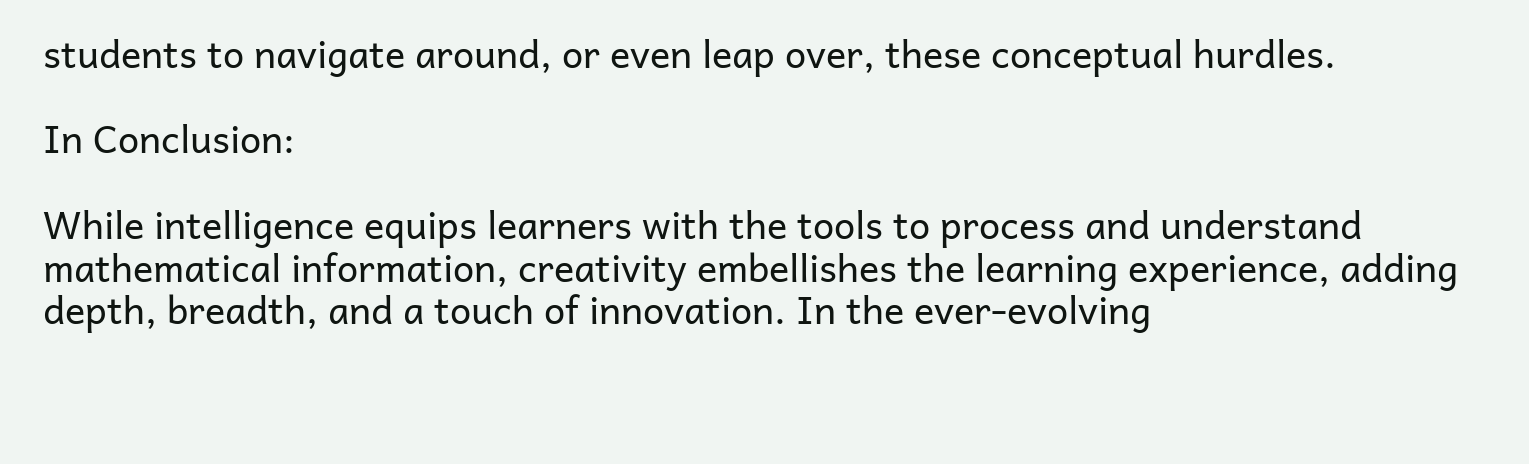students to navigate around, or even leap over, these conceptual hurdles.

In Conclusion:

While intelligence equips learners with the tools to process and understand mathematical information, creativity embellishes the learning experience, adding depth, breadth, and a touch of innovation. In the ever-evolving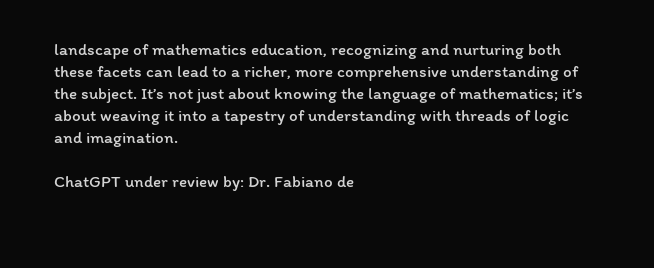landscape of mathematics education, recognizing and nurturing both these facets can lead to a richer, more comprehensive understanding of the subject. It’s not just about knowing the language of mathematics; it’s about weaving it into a tapestry of understanding with threads of logic and imagination.

ChatGPT under review by: Dr. Fabiano de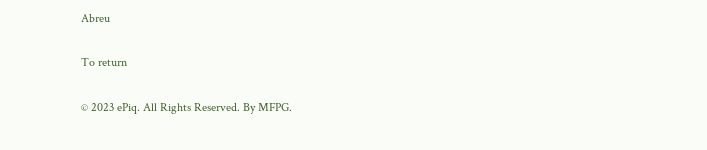Abreu

To return

© 2023 ePiq. All Rights Reserved. By MFPG.